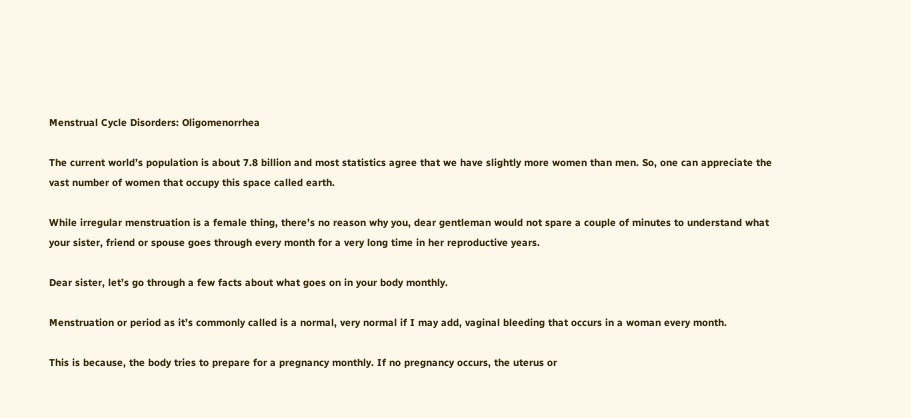Menstrual Cycle Disorders: Oligomenorrhea

The current world’s population is about 7.8 billion and most statistics agree that we have slightly more women than men. So, one can appreciate the vast number of women that occupy this space called earth.

While irregular menstruation is a female thing, there’s no reason why you, dear gentleman would not spare a couple of minutes to understand what your sister, friend or spouse goes through every month for a very long time in her reproductive years.

Dear sister, let’s go through a few facts about what goes on in your body monthly.

Menstruation or period as it’s commonly called is a normal, very normal if I may add, vaginal bleeding that occurs in a woman every month.

This is because, the body tries to prepare for a pregnancy monthly. If no pregnancy occurs, the uterus or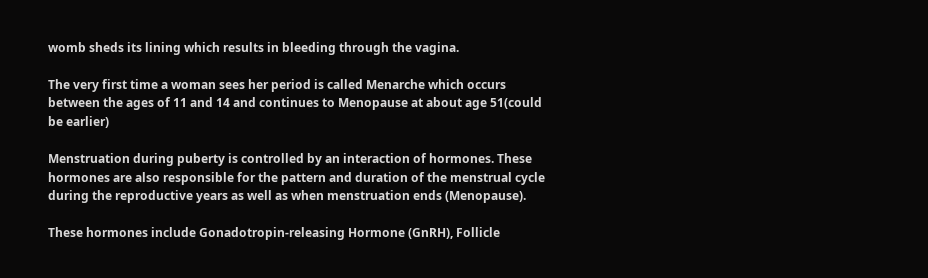womb sheds its lining which results in bleeding through the vagina.

The very first time a woman sees her period is called Menarche which occurs between the ages of 11 and 14 and continues to Menopause at about age 51(could be earlier)

Menstruation during puberty is controlled by an interaction of hormones. These hormones are also responsible for the pattern and duration of the menstrual cycle during the reproductive years as well as when menstruation ends (Menopause).

These hormones include Gonadotropin-releasing Hormone (GnRH), Follicle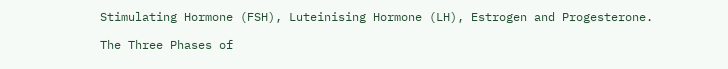Stimulating Hormone (FSH), Luteinising Hormone (LH), Estrogen and Progesterone.

The Three Phases of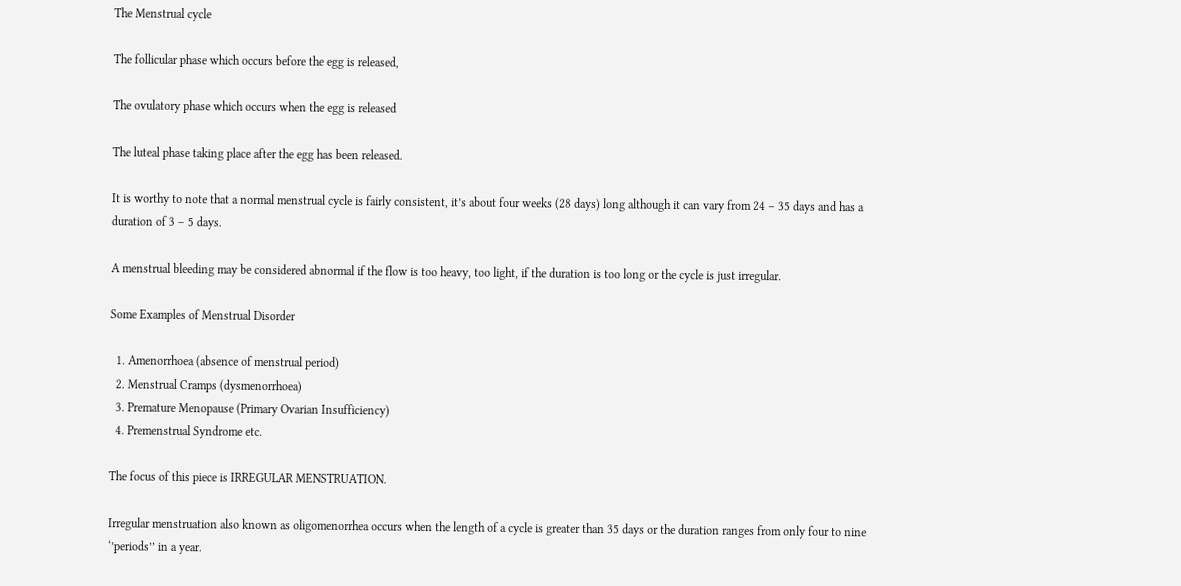The Menstrual cycle

The follicular phase which occurs before the egg is released,

The ovulatory phase which occurs when the egg is released

The luteal phase taking place after the egg has been released.

It is worthy to note that a normal menstrual cycle is fairly consistent, it’s about four weeks (28 days) long although it can vary from 24 – 35 days and has a duration of 3 – 5 days.

A menstrual bleeding may be considered abnormal if the flow is too heavy, too light, if the duration is too long or the cycle is just irregular.

Some Examples of Menstrual Disorder

  1. Amenorrhoea (absence of menstrual period)
  2. Menstrual Cramps (dysmenorrhoea)
  3. Premature Menopause (Primary Ovarian Insufficiency)
  4. Premenstrual Syndrome etc.

The focus of this piece is IRREGULAR MENSTRUATION.

Irregular menstruation also known as oligomenorrhea occurs when the length of a cycle is greater than 35 days or the duration ranges from only four to nine ‘’periods’’ in a year.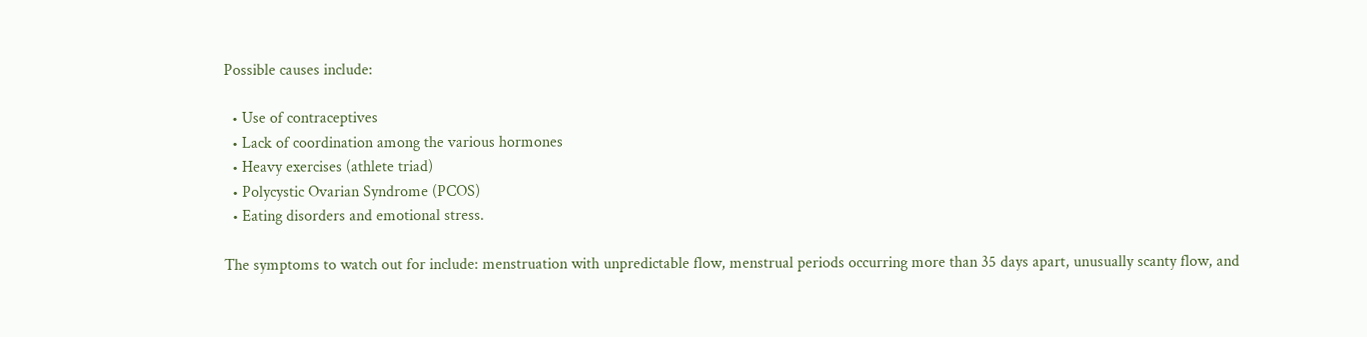Possible causes include:

  • Use of contraceptives
  • Lack of coordination among the various hormones
  • Heavy exercises (athlete triad)
  • Polycystic Ovarian Syndrome (PCOS)
  • Eating disorders and emotional stress.

The symptoms to watch out for include: menstruation with unpredictable flow, menstrual periods occurring more than 35 days apart, unusually scanty flow, and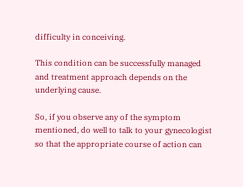difficulty in conceiving.

This condition can be successfully managed and treatment approach depends on the underlying cause.

So, if you observe any of the symptom mentioned, do well to talk to your gynecologist so that the appropriate course of action can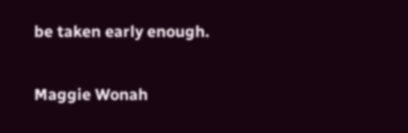be taken early enough.

Maggie Wonah